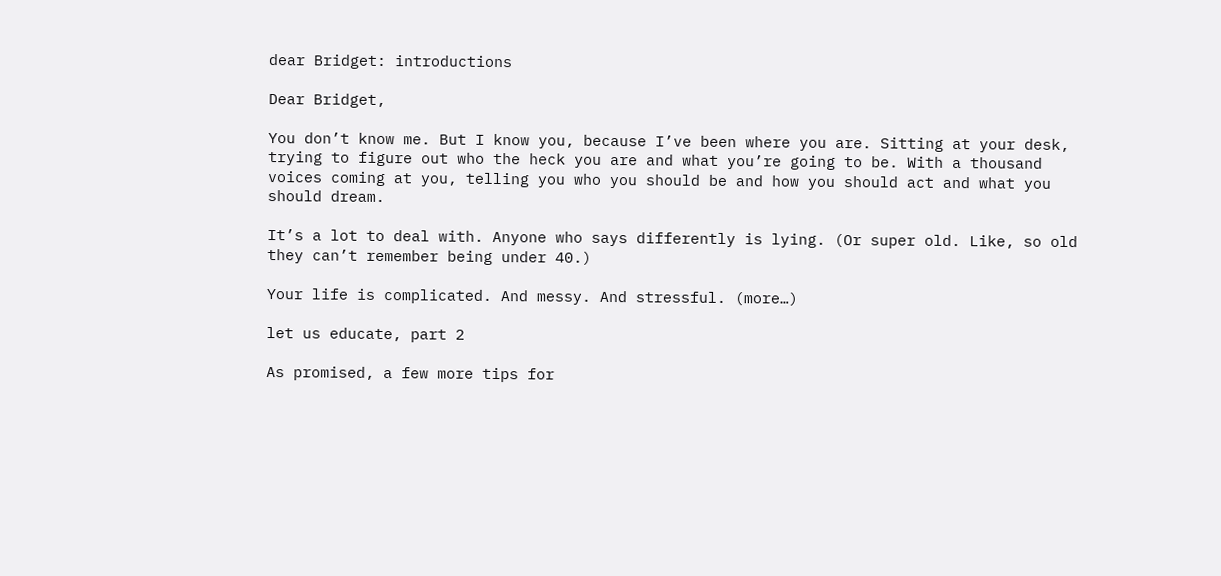dear Bridget: introductions

Dear Bridget,

You don’t know me. But I know you, because I’ve been where you are. Sitting at your desk, trying to figure out who the heck you are and what you’re going to be. With a thousand voices coming at you, telling you who you should be and how you should act and what you should dream.

It’s a lot to deal with. Anyone who says differently is lying. (Or super old. Like, so old they can’t remember being under 40.)

Your life is complicated. And messy. And stressful. (more…)

let us educate, part 2

As promised, a few more tips for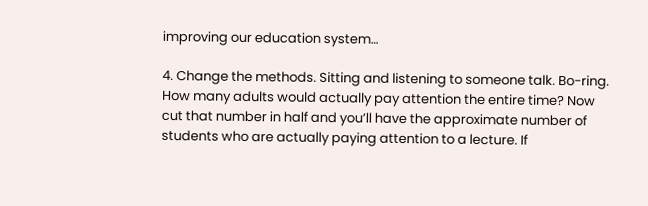improving our education system…

4. Change the methods. Sitting and listening to someone talk. Bo-ring. How many adults would actually pay attention the entire time? Now cut that number in half and you’ll have the approximate number of students who are actually paying attention to a lecture. If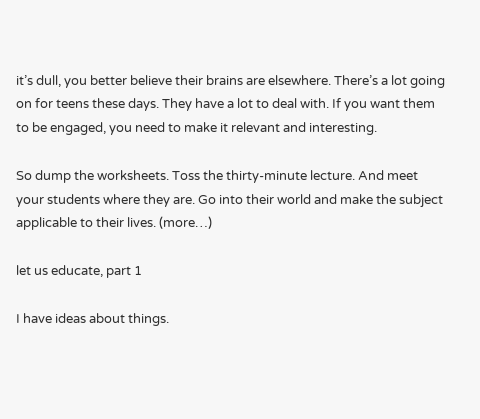it’s dull, you better believe their brains are elsewhere. There’s a lot going on for teens these days. They have a lot to deal with. If you want them to be engaged, you need to make it relevant and interesting.

So dump the worksheets. Toss the thirty-minute lecture. And meet your students where they are. Go into their world and make the subject applicable to their lives. (more…)

let us educate, part 1

I have ideas about things.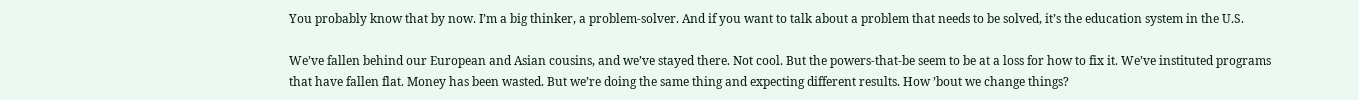You probably know that by now. I’m a big thinker, a problem-solver. And if you want to talk about a problem that needs to be solved, it’s the education system in the U.S.

We’ve fallen behind our European and Asian cousins, and we’ve stayed there. Not cool. But the powers-that-be seem to be at a loss for how to fix it. We’ve instituted programs that have fallen flat. Money has been wasted. But we’re doing the same thing and expecting different results. How ’bout we change things?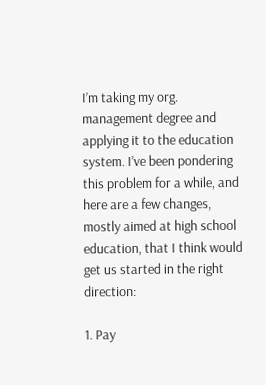I’m taking my org. management degree and applying it to the education system. I’ve been pondering this problem for a while, and here are a few changes, mostly aimed at high school education, that I think would get us started in the right direction:

1. Pay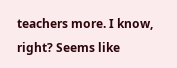teachers more. I know, right? Seems like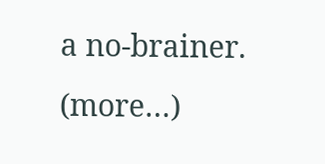a no-brainer. (more…)